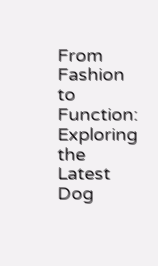From Fashion to Function: Exploring the Latest Dog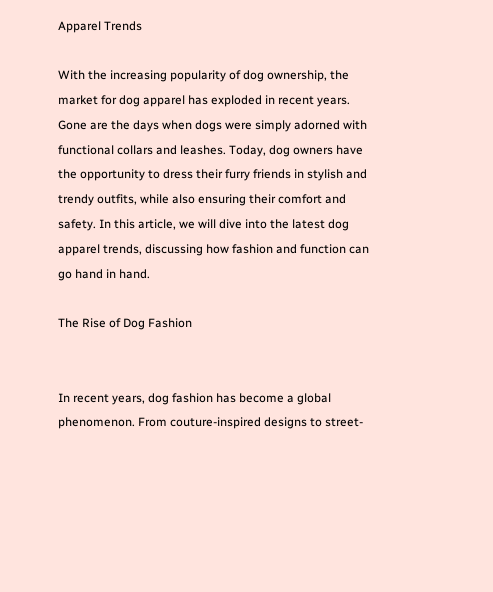Apparel Trends

With the increasing popularity of dog ownership, the market for dog apparel has exploded in recent years. Gone are the days when dogs were simply adorned with functional collars and leashes. Today, dog owners have the opportunity to dress their furry friends in stylish and trendy outfits, while also ensuring their comfort and safety. In this article, we will dive into the latest dog apparel trends, discussing how fashion and function can go hand in hand.

The Rise of Dog Fashion


In recent years, dog fashion has become a global phenomenon. From couture-inspired designs to street-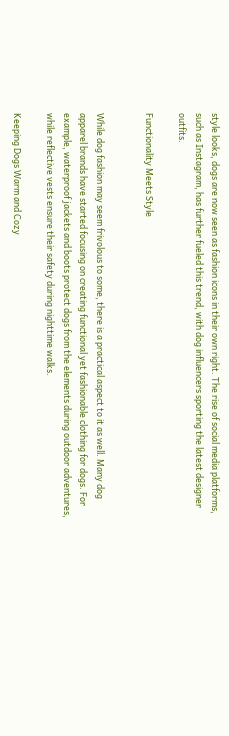style looks, dogs are now seen as fashion icons in their own right. The rise of social media platforms, such as Instagram, has further fueled this trend, with dog influencers sporting the latest designer outfits.

Functionality Meets Style


While dog fashion may seem frivolous to some, there is a practical aspect to it as well. Many dog apparel brands have started focusing on creating functional yet fashionable clothing for dogs. For example, waterproof jackets and boots protect dogs from the elements during outdoor adventures, while reflective vests ensure their safety during nighttime walks.

Keeping Dogs Warm and Cozy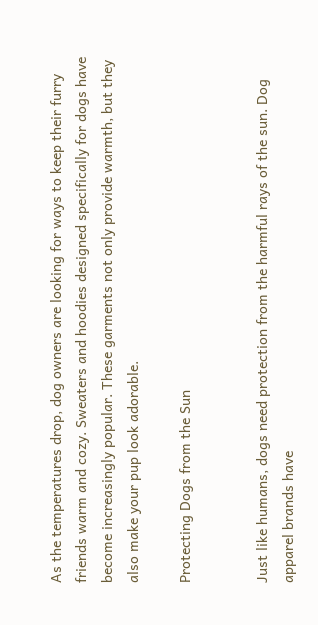As the temperatures drop, dog owners are looking for ways to keep their furry friends warm and cozy. Sweaters and hoodies designed specifically for dogs have become increasingly popular. These garments not only provide warmth, but they also make your pup look adorable.

Protecting Dogs from the Sun


Just like humans, dogs need protection from the harmful rays of the sun. Dog apparel brands have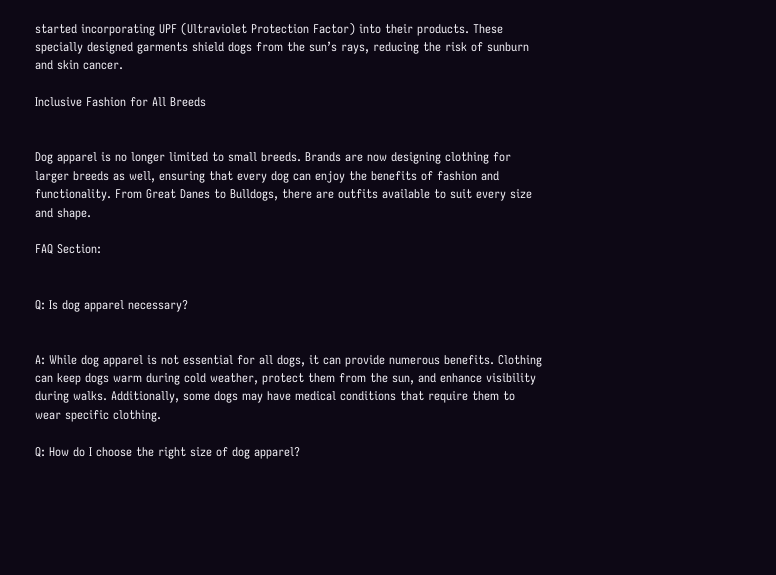started incorporating UPF (Ultraviolet Protection Factor) into their products. These specially designed garments shield dogs from the sun’s rays, reducing the risk of sunburn and skin cancer.

Inclusive Fashion for All Breeds


Dog apparel is no longer limited to small breeds. Brands are now designing clothing for larger breeds as well, ensuring that every dog can enjoy the benefits of fashion and functionality. From Great Danes to Bulldogs, there are outfits available to suit every size and shape.

FAQ Section:


Q: Is dog apparel necessary?


A: While dog apparel is not essential for all dogs, it can provide numerous benefits. Clothing can keep dogs warm during cold weather, protect them from the sun, and enhance visibility during walks. Additionally, some dogs may have medical conditions that require them to wear specific clothing.

Q: How do I choose the right size of dog apparel?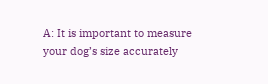A: It is important to measure your dog’s size accurately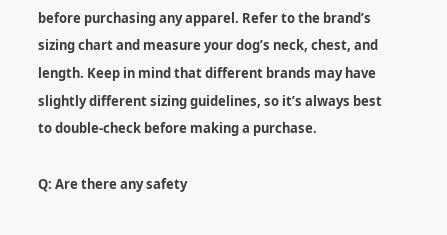before purchasing any apparel. Refer to the brand’s sizing chart and measure your dog’s neck, chest, and length. Keep in mind that different brands may have slightly different sizing guidelines, so it’s always best to double-check before making a purchase.

Q: Are there any safety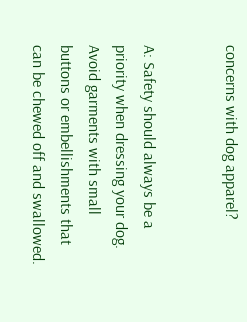concerns with dog apparel?


A: Safety should always be a priority when dressing your dog. Avoid garments with small buttons or embellishments that can be chewed off and swallowed.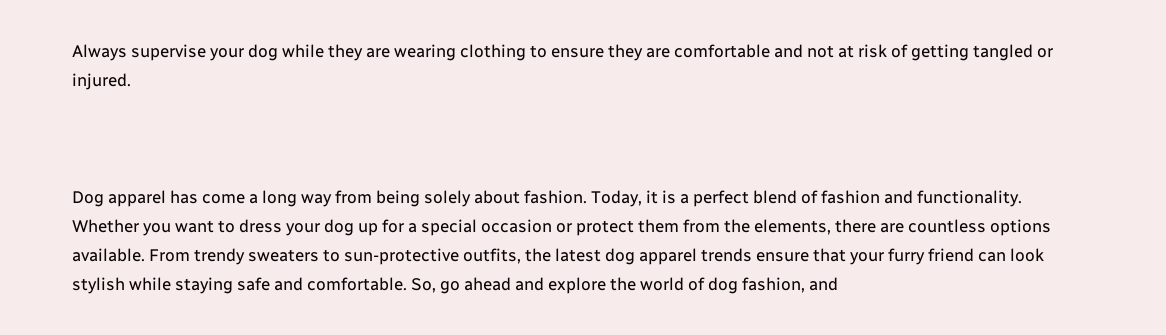Always supervise your dog while they are wearing clothing to ensure they are comfortable and not at risk of getting tangled or injured.



Dog apparel has come a long way from being solely about fashion. Today, it is a perfect blend of fashion and functionality. Whether you want to dress your dog up for a special occasion or protect them from the elements, there are countless options available. From trendy sweaters to sun-protective outfits, the latest dog apparel trends ensure that your furry friend can look stylish while staying safe and comfortable. So, go ahead and explore the world of dog fashion, and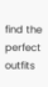find the perfect outfits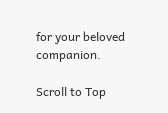for your beloved companion.

Scroll to Top